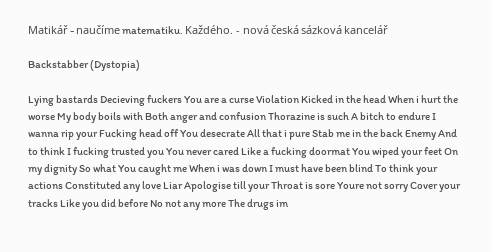Matikář - naučíme matematiku. Každého. - nová česká sázková kancelář

Backstabber (Dystopia)

Lying bastards Decieving fuckers You are a curse Violation Kicked in the head When i hurt the worse My body boils with Both anger and confusion Thorazine is such A bitch to endure I wanna rip your Fucking head off You desecrate All that i pure Stab me in the back Enemy And to think I fucking trusted you You never cared Like a fucking doormat You wiped your feet On my dignity So what You caught me When i was down I must have been blind To think your actions Constituted any love Liar Apologise till your Throat is sore Youre not sorry Cover your tracks Like you did before No not any more The drugs im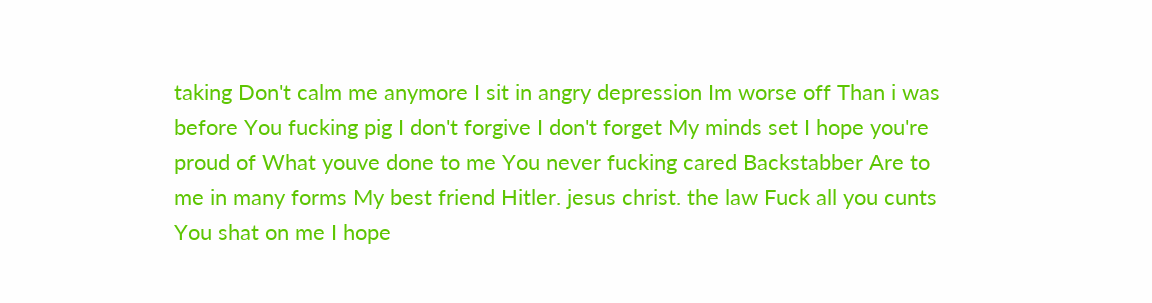taking Don't calm me anymore I sit in angry depression Im worse off Than i was before You fucking pig I don't forgive I don't forget My minds set I hope you're proud of What youve done to me You never fucking cared Backstabber Are to me in many forms My best friend Hitler. jesus christ. the law Fuck all you cunts You shat on me I hope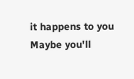it happens to you Maybe you'll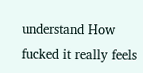understand How fucked it really feels